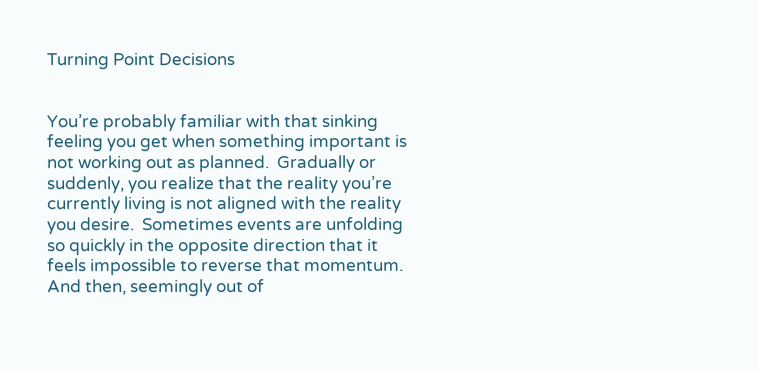Turning Point Decisions


You’re probably familiar with that sinking feeling you get when something important is not working out as planned.  Gradually or suddenly, you realize that the reality you’re currently living is not aligned with the reality you desire.  Sometimes events are unfolding so quickly in the opposite direction that it feels impossible to reverse that momentum.  And then, seemingly out of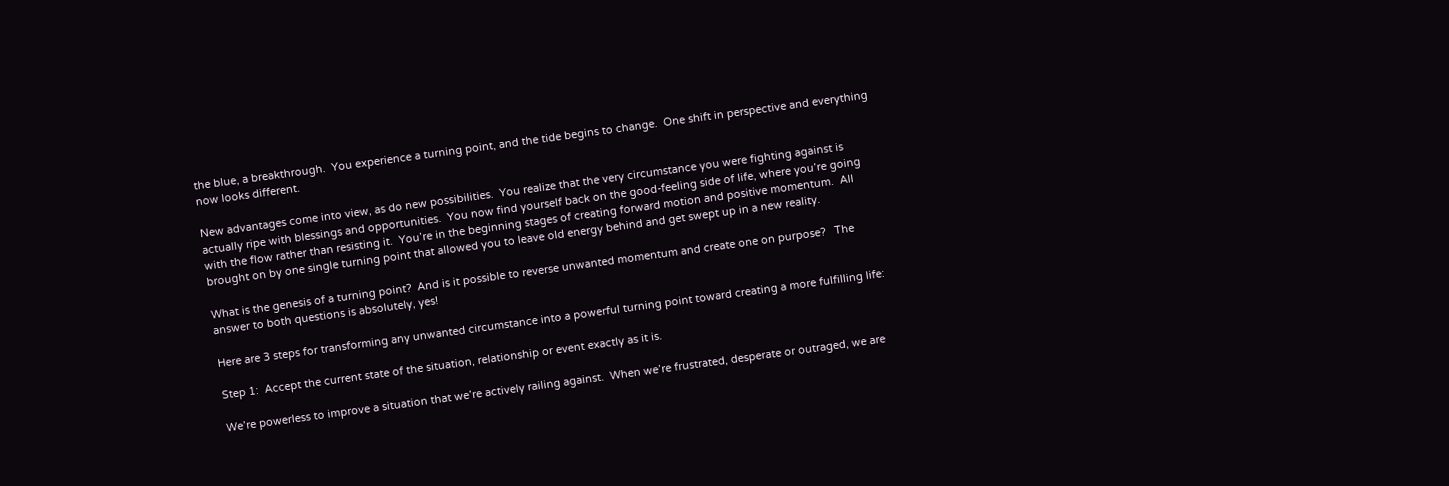the blue, a breakthrough.  You experience a turning point, and the tide begins to change.  One shift in perspective and everything now looks different.

New advantages come into view, as do new possibilities.  You realize that the very circumstance you were fighting against is actually ripe with blessings and opportunities.  You now find yourself back on the good-feeling side of life, where you’re going with the flow rather than resisting it.  You’re in the beginning stages of creating forward motion and positive momentum.  All brought on by one single turning point that allowed you to leave old energy behind and get swept up in a new reality.

What is the genesis of a turning point?  And is it possible to reverse unwanted momentum and create one on purpose?   The answer to both questions is absolutely, yes!

Here are 3 steps for transforming any unwanted circumstance into a powerful turning point toward creating a more fulfilling life:

Step 1:  Accept the current state of the situation, relationship or event exactly as it is.

We’re powerless to improve a situation that we’re actively railing against.  When we’re frustrated, desperate or outraged, we are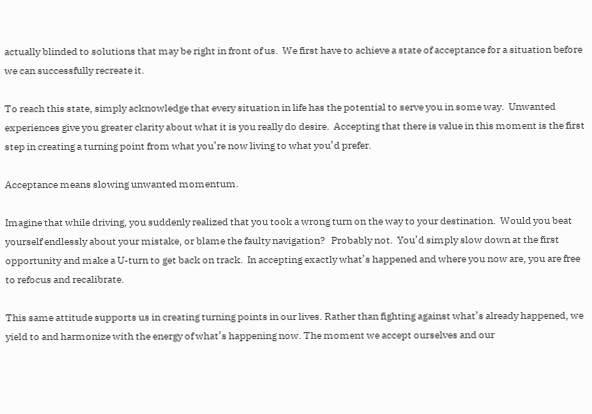actually blinded to solutions that may be right in front of us.  We first have to achieve a state of acceptance for a situation before we can successfully recreate it.

To reach this state, simply acknowledge that every situation in life has the potential to serve you in some way.  Unwanted experiences give you greater clarity about what it is you really do desire.  Accepting that there is value in this moment is the first step in creating a turning point from what you’re now living to what you’d prefer.

Acceptance means slowing unwanted momentum.

Imagine that while driving, you suddenly realized that you took a wrong turn on the way to your destination.  Would you beat yourself endlessly about your mistake, or blame the faulty navigation?   Probably not.  You’d simply slow down at the first opportunity and make a U-turn to get back on track.  In accepting exactly what’s happened and where you now are, you are free to refocus and recalibrate.

This same attitude supports us in creating turning points in our lives. Rather than fighting against what’s already happened, we yield to and harmonize with the energy of what’s happening now. The moment we accept ourselves and our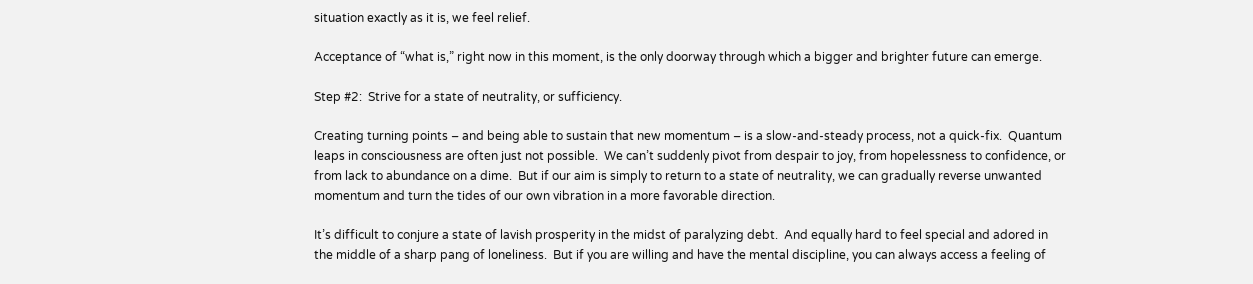situation exactly as it is, we feel relief.

Acceptance of “what is,” right now in this moment, is the only doorway through which a bigger and brighter future can emerge.

Step #2:  Strive for a state of neutrality, or sufficiency.

Creating turning points – and being able to sustain that new momentum – is a slow-and-steady process, not a quick-fix.  Quantum leaps in consciousness are often just not possible.  We can’t suddenly pivot from despair to joy, from hopelessness to confidence, or from lack to abundance on a dime.  But if our aim is simply to return to a state of neutrality, we can gradually reverse unwanted momentum and turn the tides of our own vibration in a more favorable direction.

It’s difficult to conjure a state of lavish prosperity in the midst of paralyzing debt.  And equally hard to feel special and adored in the middle of a sharp pang of loneliness.  But if you are willing and have the mental discipline, you can always access a feeling of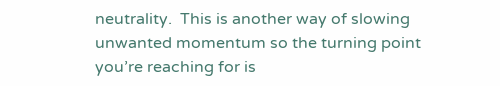neutrality.  This is another way of slowing unwanted momentum so the turning point you’re reaching for is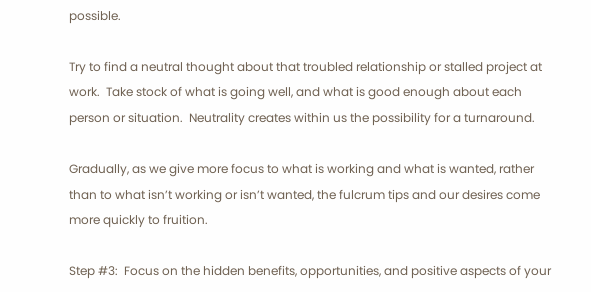possible.

Try to find a neutral thought about that troubled relationship or stalled project at work.  Take stock of what is going well, and what is good enough about each person or situation.  Neutrality creates within us the possibility for a turnaround.

Gradually, as we give more focus to what is working and what is wanted, rather than to what isn’t working or isn’t wanted, the fulcrum tips and our desires come more quickly to fruition.

Step #3:  Focus on the hidden benefits, opportunities, and positive aspects of your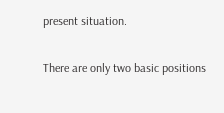present situation.

There are only two basic positions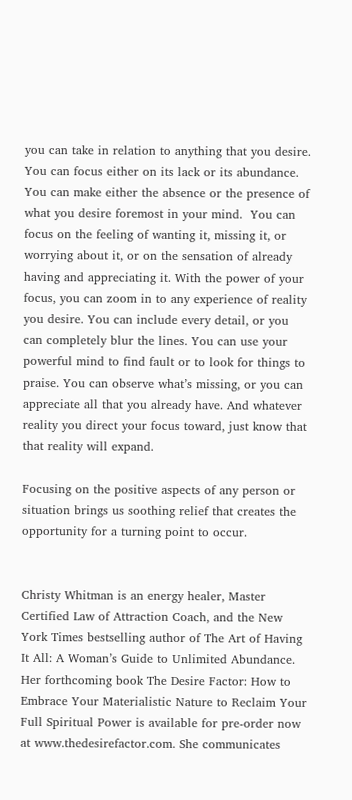you can take in relation to anything that you desire. You can focus either on its lack or its abundance. You can make either the absence or the presence of what you desire foremost in your mind.  You can focus on the feeling of wanting it, missing it, or worrying about it, or on the sensation of already having and appreciating it. With the power of your focus, you can zoom in to any experience of reality you desire. You can include every detail, or you can completely blur the lines. You can use your powerful mind to find fault or to look for things to praise. You can observe what’s missing, or you can appreciate all that you already have. And whatever reality you direct your focus toward, just know that that reality will expand.

Focusing on the positive aspects of any person or situation brings us soothing relief that creates the opportunity for a turning point to occur.


Christy Whitman is an energy healer, Master Certified Law of Attraction Coach, and the New York Times bestselling author of The Art of Having It All: A Woman’s Guide to Unlimited Abundance.  Her forthcoming book The Desire Factor: How to Embrace Your Materialistic Nature to Reclaim Your Full Spiritual Power is available for pre-order now at www.thedesirefactor.com. She communicates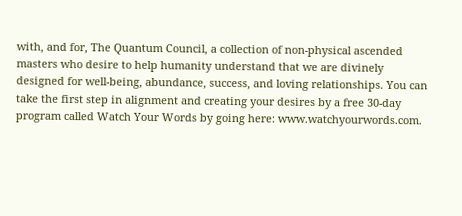with, and for, The Quantum Council, a collection of non-physical ascended masters who desire to help humanity understand that we are divinely designed for well-being, abundance, success, and loving relationships. You can take the first step in alignment and creating your desires by a free 30-day program called Watch Your Words by going here: www.watchyourwords.com.